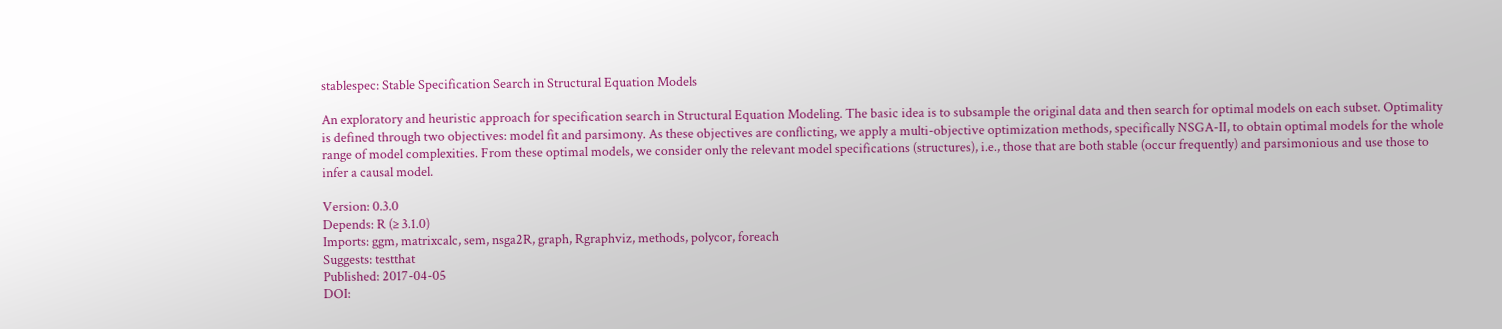stablespec: Stable Specification Search in Structural Equation Models

An exploratory and heuristic approach for specification search in Structural Equation Modeling. The basic idea is to subsample the original data and then search for optimal models on each subset. Optimality is defined through two objectives: model fit and parsimony. As these objectives are conflicting, we apply a multi-objective optimization methods, specifically NSGA-II, to obtain optimal models for the whole range of model complexities. From these optimal models, we consider only the relevant model specifications (structures), i.e., those that are both stable (occur frequently) and parsimonious and use those to infer a causal model.

Version: 0.3.0
Depends: R (≥ 3.1.0)
Imports: ggm, matrixcalc, sem, nsga2R, graph, Rgraphviz, methods, polycor, foreach
Suggests: testthat
Published: 2017-04-05
DOI: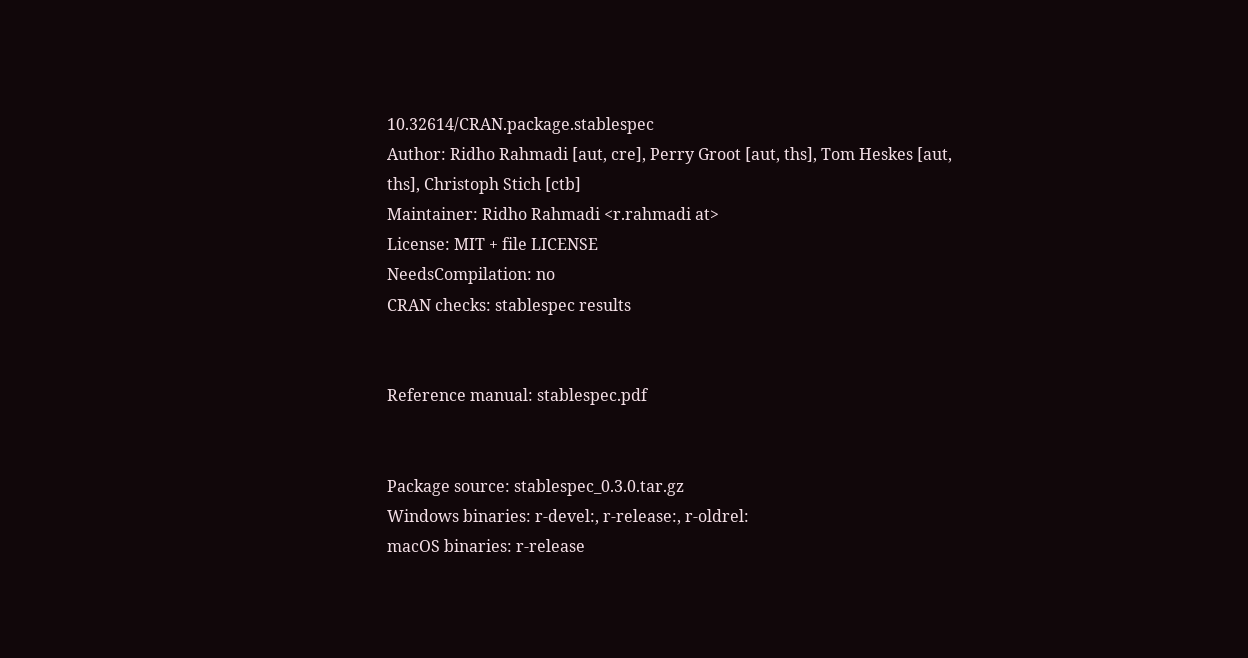10.32614/CRAN.package.stablespec
Author: Ridho Rahmadi [aut, cre], Perry Groot [aut, ths], Tom Heskes [aut, ths], Christoph Stich [ctb]
Maintainer: Ridho Rahmadi <r.rahmadi at>
License: MIT + file LICENSE
NeedsCompilation: no
CRAN checks: stablespec results


Reference manual: stablespec.pdf


Package source: stablespec_0.3.0.tar.gz
Windows binaries: r-devel:, r-release:, r-oldrel:
macOS binaries: r-release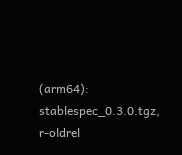(arm64): stablespec_0.3.0.tgz, r-oldrel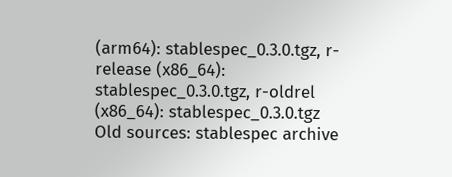(arm64): stablespec_0.3.0.tgz, r-release (x86_64): stablespec_0.3.0.tgz, r-oldrel (x86_64): stablespec_0.3.0.tgz
Old sources: stablespec archive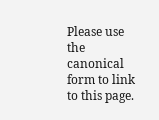Please use the canonical form to link to this page.